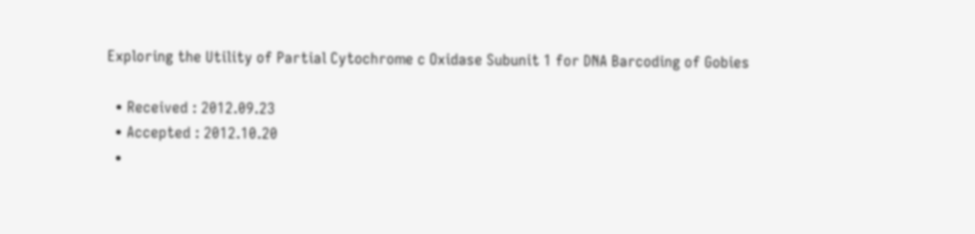Exploring the Utility of Partial Cytochrome c Oxidase Subunit 1 for DNA Barcoding of Gobies

  • Received : 2012.09.23
  • Accepted : 2012.10.20
  •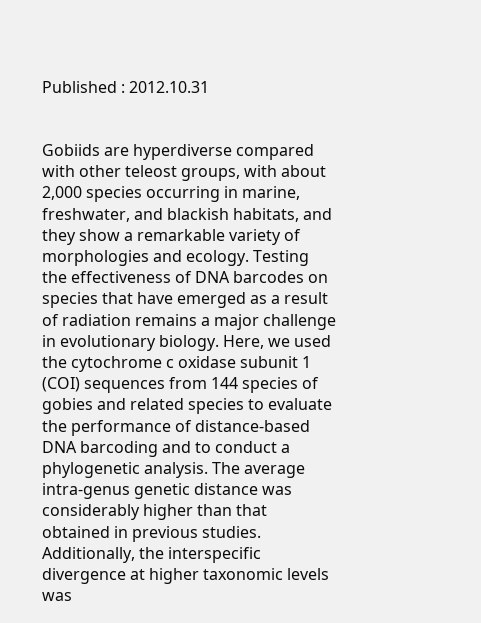Published : 2012.10.31


Gobiids are hyperdiverse compared with other teleost groups, with about 2,000 species occurring in marine, freshwater, and blackish habitats, and they show a remarkable variety of morphologies and ecology. Testing the effectiveness of DNA barcodes on species that have emerged as a result of radiation remains a major challenge in evolutionary biology. Here, we used the cytochrome c oxidase subunit 1 (COI) sequences from 144 species of gobies and related species to evaluate the performance of distance-based DNA barcoding and to conduct a phylogenetic analysis. The average intra-genus genetic distance was considerably higher than that obtained in previous studies. Additionally, the interspecific divergence at higher taxonomic levels was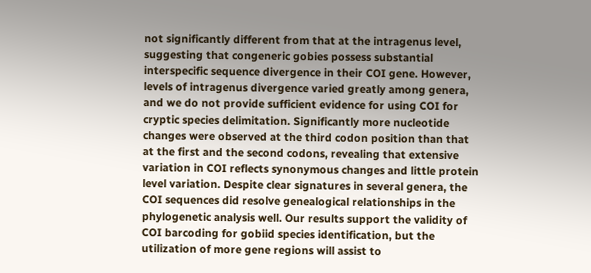not significantly different from that at the intragenus level, suggesting that congeneric gobies possess substantial interspecific sequence divergence in their COI gene. However, levels of intragenus divergence varied greatly among genera, and we do not provide sufficient evidence for using COI for cryptic species delimitation. Significantly more nucleotide changes were observed at the third codon position than that at the first and the second codons, revealing that extensive variation in COI reflects synonymous changes and little protein level variation. Despite clear signatures in several genera, the COI sequences did resolve genealogical relationships in the phylogenetic analysis well. Our results support the validity of COI barcoding for gobiid species identification, but the utilization of more gene regions will assist to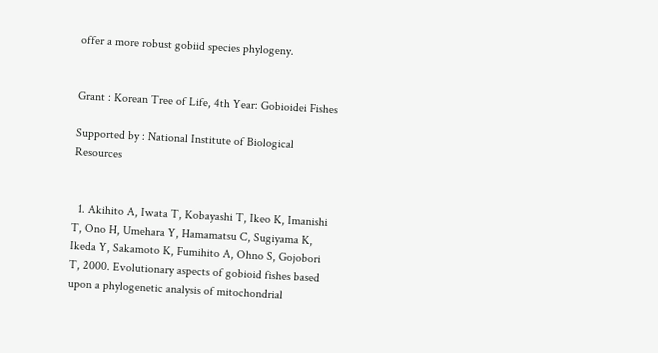offer a more robust gobiid species phylogeny.


Grant : Korean Tree of Life, 4th Year: Gobioidei Fishes

Supported by : National Institute of Biological Resources


  1. Akihito A, Iwata T, Kobayashi T, Ikeo K, Imanishi T, Ono H, Umehara Y, Hamamatsu C, Sugiyama K, Ikeda Y, Sakamoto K, Fumihito A, Ohno S, Gojobori T, 2000. Evolutionary aspects of gobioid fishes based upon a phylogenetic analysis of mitochondrial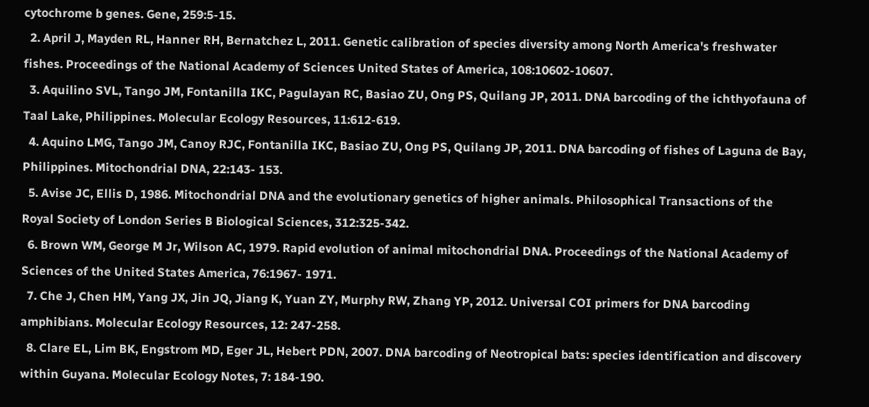cytochrome b genes. Gene, 259:5-15.
  2. April J, Mayden RL, Hanner RH, Bernatchez L, 2011. Genetic calibration of species diversity among North America's freshwater fishes. Proceedings of the National Academy of Sciences United States of America, 108:10602-10607.
  3. Aquilino SVL, Tango JM, Fontanilla IKC, Pagulayan RC, Basiao ZU, Ong PS, Quilang JP, 2011. DNA barcoding of the ichthyofauna of Taal Lake, Philippines. Molecular Ecology Resources, 11:612-619.
  4. Aquino LMG, Tango JM, Canoy RJC, Fontanilla IKC, Basiao ZU, Ong PS, Quilang JP, 2011. DNA barcoding of fishes of Laguna de Bay, Philippines. Mitochondrial DNA, 22:143- 153.
  5. Avise JC, Ellis D, 1986. Mitochondrial DNA and the evolutionary genetics of higher animals. Philosophical Transactions of the Royal Society of London Series B Biological Sciences, 312:325-342.
  6. Brown WM, George M Jr, Wilson AC, 1979. Rapid evolution of animal mitochondrial DNA. Proceedings of the National Academy of Sciences of the United States America, 76:1967- 1971.
  7. Che J, Chen HM, Yang JX, Jin JQ, Jiang K, Yuan ZY, Murphy RW, Zhang YP, 2012. Universal COI primers for DNA barcoding amphibians. Molecular Ecology Resources, 12: 247-258.
  8. Clare EL, Lim BK, Engstrom MD, Eger JL, Hebert PDN, 2007. DNA barcoding of Neotropical bats: species identification and discovery within Guyana. Molecular Ecology Notes, 7: 184-190.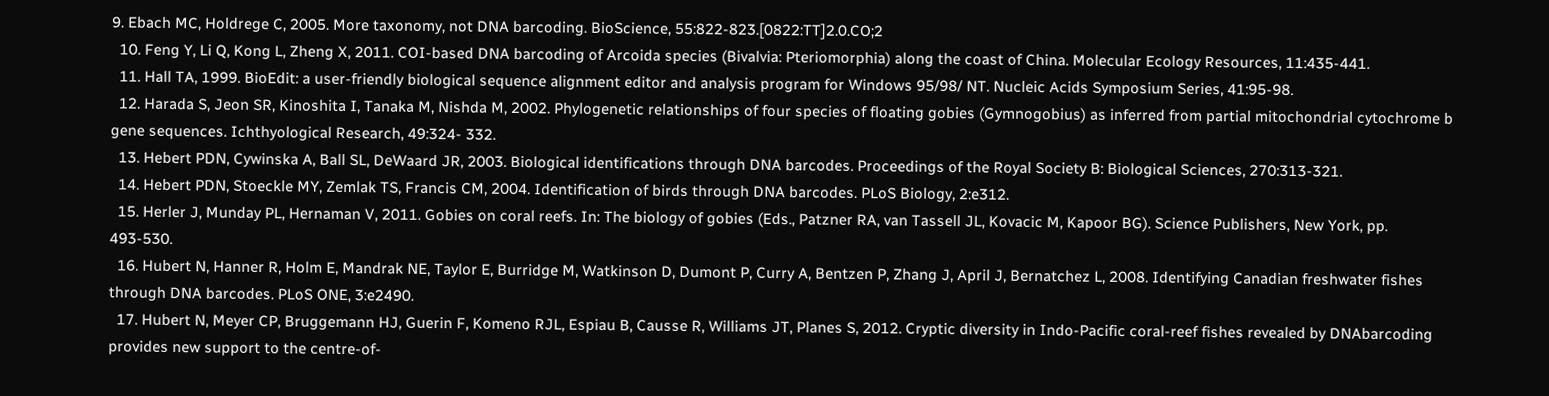9. Ebach MC, Holdrege C, 2005. More taxonomy, not DNA barcoding. BioScience, 55:822-823.[0822:TT]2.0.CO;2
  10. Feng Y, Li Q, Kong L, Zheng X, 2011. COI-based DNA barcoding of Arcoida species (Bivalvia: Pteriomorphia) along the coast of China. Molecular Ecology Resources, 11:435-441.
  11. Hall TA, 1999. BioEdit: a user-friendly biological sequence alignment editor and analysis program for Windows 95/98/ NT. Nucleic Acids Symposium Series, 41:95-98.
  12. Harada S, Jeon SR, Kinoshita I, Tanaka M, Nishda M, 2002. Phylogenetic relationships of four species of floating gobies (Gymnogobius) as inferred from partial mitochondrial cytochrome b gene sequences. Ichthyological Research, 49:324- 332.
  13. Hebert PDN, Cywinska A, Ball SL, DeWaard JR, 2003. Biological identifications through DNA barcodes. Proceedings of the Royal Society B: Biological Sciences, 270:313-321.
  14. Hebert PDN, Stoeckle MY, Zemlak TS, Francis CM, 2004. Identification of birds through DNA barcodes. PLoS Biology, 2:e312.
  15. Herler J, Munday PL, Hernaman V, 2011. Gobies on coral reefs. In: The biology of gobies (Eds., Patzner RA, van Tassell JL, Kovacic M, Kapoor BG). Science Publishers, New York, pp. 493-530.
  16. Hubert N, Hanner R, Holm E, Mandrak NE, Taylor E, Burridge M, Watkinson D, Dumont P, Curry A, Bentzen P, Zhang J, April J, Bernatchez L, 2008. Identifying Canadian freshwater fishes through DNA barcodes. PLoS ONE, 3:e2490.
  17. Hubert N, Meyer CP, Bruggemann HJ, Guerin F, Komeno RJL, Espiau B, Causse R, Williams JT, Planes S, 2012. Cryptic diversity in Indo-Pacific coral-reef fishes revealed by DNAbarcoding provides new support to the centre-of-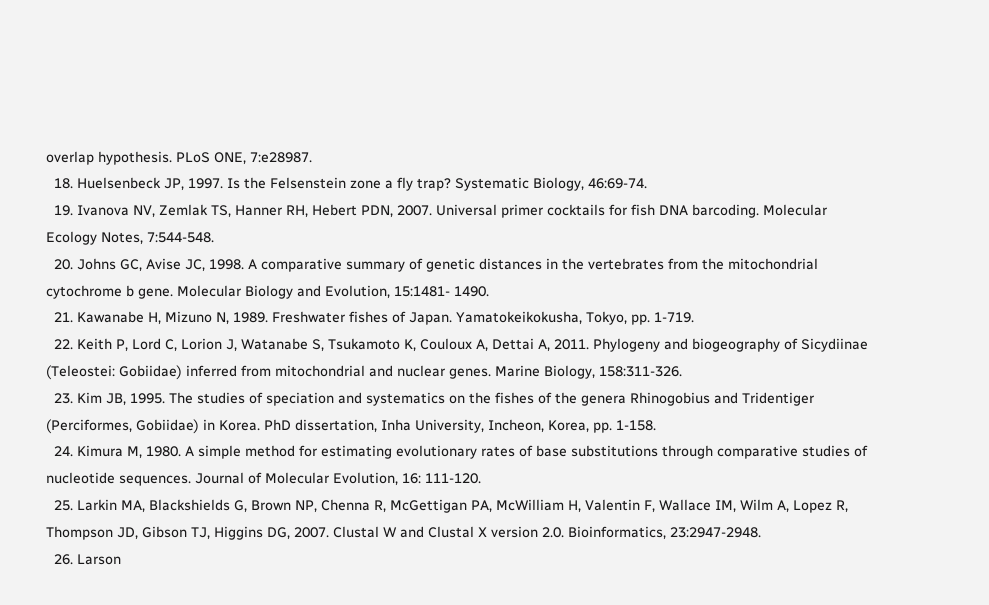overlap hypothesis. PLoS ONE, 7:e28987.
  18. Huelsenbeck JP, 1997. Is the Felsenstein zone a fly trap? Systematic Biology, 46:69-74.
  19. Ivanova NV, Zemlak TS, Hanner RH, Hebert PDN, 2007. Universal primer cocktails for fish DNA barcoding. Molecular Ecology Notes, 7:544-548.
  20. Johns GC, Avise JC, 1998. A comparative summary of genetic distances in the vertebrates from the mitochondrial cytochrome b gene. Molecular Biology and Evolution, 15:1481- 1490.
  21. Kawanabe H, Mizuno N, 1989. Freshwater fishes of Japan. Yamatokeikokusha, Tokyo, pp. 1-719.
  22. Keith P, Lord C, Lorion J, Watanabe S, Tsukamoto K, Couloux A, Dettai A, 2011. Phylogeny and biogeography of Sicydiinae (Teleostei: Gobiidae) inferred from mitochondrial and nuclear genes. Marine Biology, 158:311-326.
  23. Kim JB, 1995. The studies of speciation and systematics on the fishes of the genera Rhinogobius and Tridentiger (Perciformes, Gobiidae) in Korea. PhD dissertation, Inha University, Incheon, Korea, pp. 1-158.
  24. Kimura M, 1980. A simple method for estimating evolutionary rates of base substitutions through comparative studies of nucleotide sequences. Journal of Molecular Evolution, 16: 111-120.
  25. Larkin MA, Blackshields G, Brown NP, Chenna R, McGettigan PA, McWilliam H, Valentin F, Wallace IM, Wilm A, Lopez R, Thompson JD, Gibson TJ, Higgins DG, 2007. Clustal W and Clustal X version 2.0. Bioinformatics, 23:2947-2948.
  26. Larson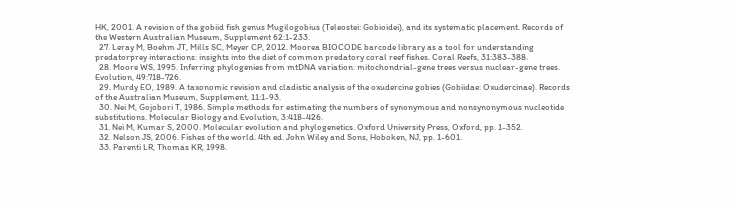HK, 2001. A revision of the gobiid fish genus Mugilogobius (Teleostei: Gobioidei), and its systematic placement. Records of the Western Australian Museum, Supplement 62:1-233.
  27. Leray M, Boehm JT, Mills SC, Meyer CP, 2012. Moorea BIOCODE barcode library as a tool for understanding predatorprey interactions: insights into the diet of common predatory coral reef fishes. Coral Reefs, 31:383-388.
  28. Moore WS, 1995. Inferring phylogenies from mtDNA variation: mitochondrial-gene trees versus nuclear-gene trees. Evolution, 49:718-726.
  29. Murdy EO, 1989. A taxonomic revision and cladistic analysis of the oxudercine gobies (Gobiidae: Oxudercinae). Records of the Australian Museum, Supplement, 11:1-93.
  30. Nei M, Gojobori T, 1986. Simple methods for estimating the numbers of synonymous and nonsynonymous nucleotide substitutions. Molecular Biology and Evolution, 3:418-426.
  31. Nei M, Kumar S, 2000. Molecular evolution and phylogenetics. Oxford University Press, Oxford, pp. 1-352.
  32. Nelson JS, 2006. Fishes of the world. 4th ed. John Wiley and Sons, Hoboken, NJ, pp. 1-601.
  33. Parenti LR, Thomas KR, 1998.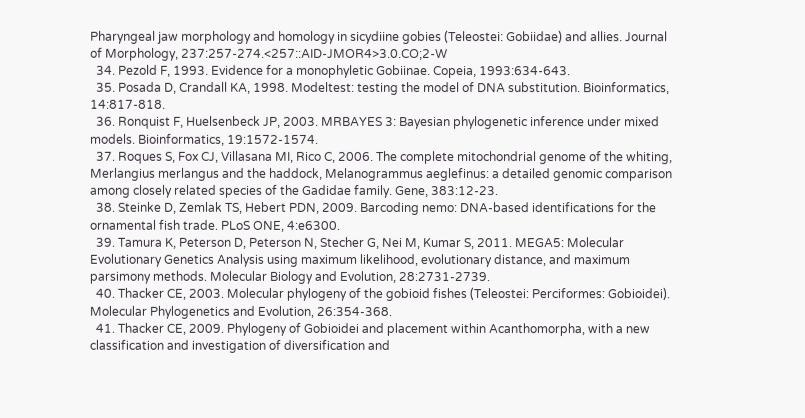Pharyngeal jaw morphology and homology in sicydiine gobies (Teleostei: Gobiidae) and allies. Journal of Morphology, 237:257-274.<257::AID-JMOR4>3.0.CO;2-W
  34. Pezold F, 1993. Evidence for a monophyletic Gobiinae. Copeia, 1993:634-643.
  35. Posada D, Crandall KA, 1998. Modeltest: testing the model of DNA substitution. Bioinformatics, 14:817-818.
  36. Ronquist F, Huelsenbeck JP, 2003. MRBAYES 3: Bayesian phylogenetic inference under mixed models. Bioinformatics, 19:1572-1574.
  37. Roques S, Fox CJ, Villasana MI, Rico C, 2006. The complete mitochondrial genome of the whiting, Merlangius merlangus and the haddock, Melanogrammus aeglefinus: a detailed genomic comparison among closely related species of the Gadidae family. Gene, 383:12-23.
  38. Steinke D, Zemlak TS, Hebert PDN, 2009. Barcoding nemo: DNA-based identifications for the ornamental fish trade. PLoS ONE, 4:e6300.
  39. Tamura K, Peterson D, Peterson N, Stecher G, Nei M, Kumar S, 2011. MEGA5: Molecular Evolutionary Genetics Analysis using maximum likelihood, evolutionary distance, and maximum parsimony methods. Molecular Biology and Evolution, 28:2731-2739.
  40. Thacker CE, 2003. Molecular phylogeny of the gobioid fishes (Teleostei: Perciformes: Gobioidei). Molecular Phylogenetics and Evolution, 26:354-368.
  41. Thacker CE, 2009. Phylogeny of Gobioidei and placement within Acanthomorpha, with a new classification and investigation of diversification and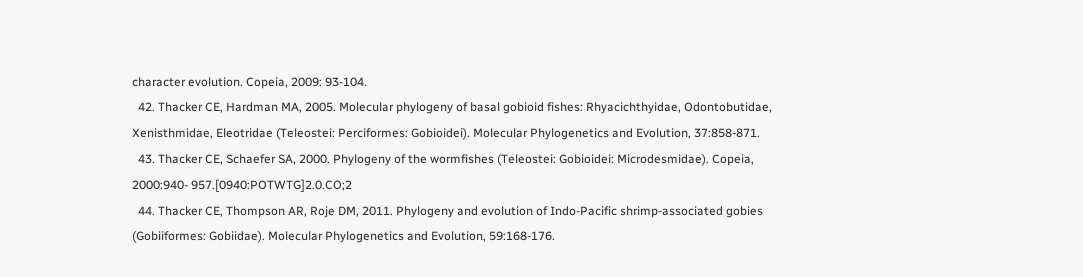character evolution. Copeia, 2009: 93-104.
  42. Thacker CE, Hardman MA, 2005. Molecular phylogeny of basal gobioid fishes: Rhyacichthyidae, Odontobutidae, Xenisthmidae, Eleotridae (Teleostei: Perciformes: Gobioidei). Molecular Phylogenetics and Evolution, 37:858-871.
  43. Thacker CE, Schaefer SA, 2000. Phylogeny of the wormfishes (Teleostei: Gobioidei: Microdesmidae). Copeia, 2000:940- 957.[0940:POTWTG]2.0.CO;2
  44. Thacker CE, Thompson AR, Roje DM, 2011. Phylogeny and evolution of Indo-Pacific shrimp-associated gobies (Gobiiformes: Gobiidae). Molecular Phylogenetics and Evolution, 59:168-176.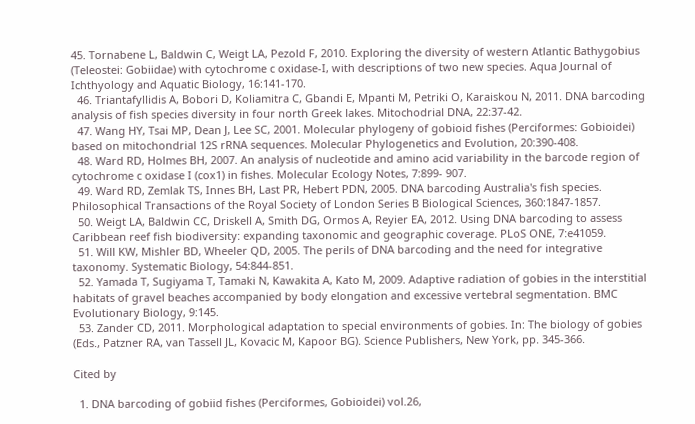45. Tornabene L, Baldwin C, Weigt LA, Pezold F, 2010. Exploring the diversity of western Atlantic Bathygobius (Teleostei: Gobiidae) with cytochrome c oxidase-I, with descriptions of two new species. Aqua Journal of Ichthyology and Aquatic Biology, 16:141-170.
  46. Triantafyllidis A, Bobori D, Koliamitra C, Gbandi E, Mpanti M, Petriki O, Karaiskou N, 2011. DNA barcoding analysis of fish species diversity in four north Greek lakes. Mitochodrial DNA, 22:37-42.
  47. Wang HY, Tsai MP, Dean J, Lee SC, 2001. Molecular phylogeny of gobioid fishes (Perciformes: Gobioidei) based on mitochondrial 12S rRNA sequences. Molecular Phylogenetics and Evolution, 20:390-408.
  48. Ward RD, Holmes BH, 2007. An analysis of nucleotide and amino acid variability in the barcode region of cytochrome c oxidase I (cox1) in fishes. Molecular Ecology Notes, 7:899- 907.
  49. Ward RD, Zemlak TS, Innes BH, Last PR, Hebert PDN, 2005. DNA barcoding Australia's fish species. Philosophical Transactions of the Royal Society of London Series B Biological Sciences, 360:1847-1857.
  50. Weigt LA, Baldwin CC, Driskell A, Smith DG, Ormos A, Reyier EA, 2012. Using DNA barcoding to assess Caribbean reef fish biodiversity: expanding taxonomic and geographic coverage. PLoS ONE, 7:e41059.
  51. Will KW, Mishler BD, Wheeler QD, 2005. The perils of DNA barcoding and the need for integrative taxonomy. Systematic Biology, 54:844-851.
  52. Yamada T, Sugiyama T, Tamaki N, Kawakita A, Kato M, 2009. Adaptive radiation of gobies in the interstitial habitats of gravel beaches accompanied by body elongation and excessive vertebral segmentation. BMC Evolutionary Biology, 9:145.
  53. Zander CD, 2011. Morphological adaptation to special environments of gobies. In: The biology of gobies (Eds., Patzner RA, van Tassell JL, Kovacic M, Kapoor BG). Science Publishers, New York, pp. 345-366.

Cited by

  1. DNA barcoding of gobiid fishes (Perciformes, Gobioidei) vol.26,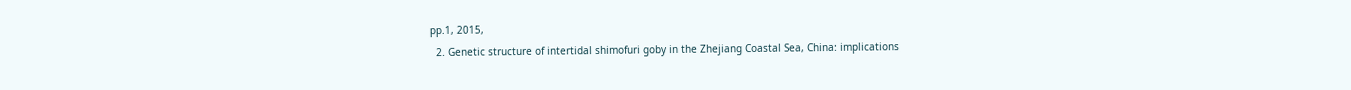pp.1, 2015,
  2. Genetic structure of intertidal shimofuri goby in the Zhejiang Coastal Sea, China: implications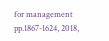for management pp.1867-1624, 2018,